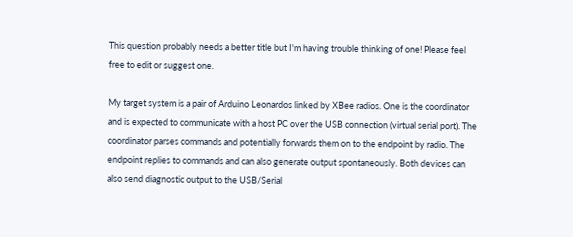This question probably needs a better title but I'm having trouble thinking of one! Please feel free to edit or suggest one.

My target system is a pair of Arduino Leonardos linked by XBee radios. One is the coordinator and is expected to communicate with a host PC over the USB connection (virtual serial port). The coordinator parses commands and potentially forwards them on to the endpoint by radio. The endpoint replies to commands and can also generate output spontaneously. Both devices can also send diagnostic output to the USB/Serial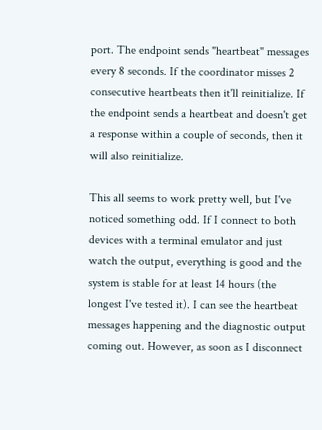port. The endpoint sends "heartbeat" messages every 8 seconds. If the coordinator misses 2 consecutive heartbeats then it'll reinitialize. If the endpoint sends a heartbeat and doesn't get a response within a couple of seconds, then it will also reinitialize.

This all seems to work pretty well, but I've noticed something odd. If I connect to both devices with a terminal emulator and just watch the output, everything is good and the system is stable for at least 14 hours (the longest I've tested it). I can see the heartbeat messages happening and the diagnostic output coming out. However, as soon as I disconnect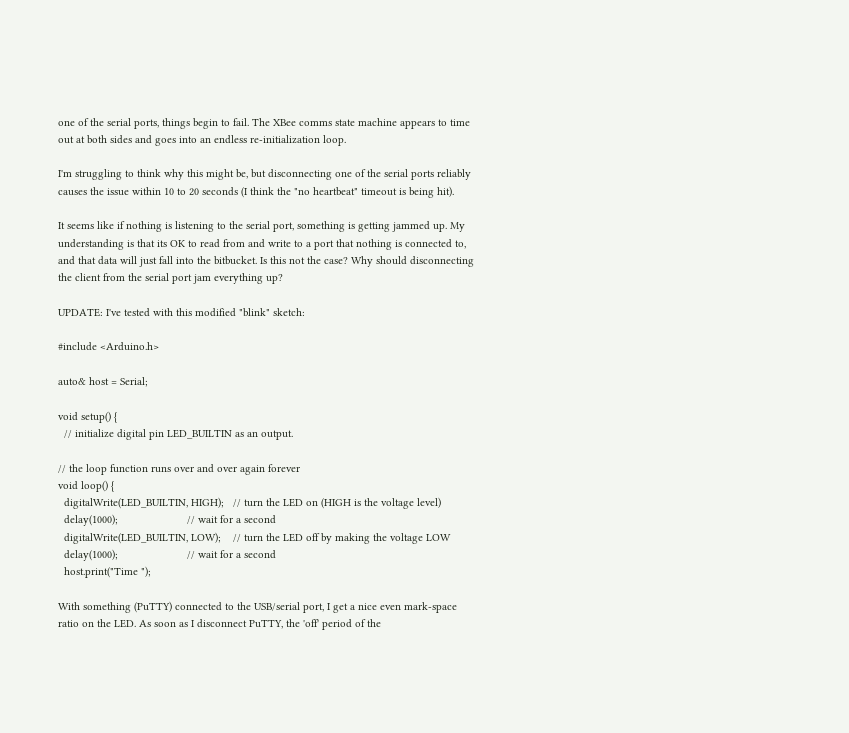one of the serial ports, things begin to fail. The XBee comms state machine appears to time out at both sides and goes into an endless re-initialization loop.

I'm struggling to think why this might be, but disconnecting one of the serial ports reliably causes the issue within 10 to 20 seconds (I think the "no heartbeat" timeout is being hit).

It seems like if nothing is listening to the serial port, something is getting jammed up. My understanding is that its OK to read from and write to a port that nothing is connected to, and that data will just fall into the bitbucket. Is this not the case? Why should disconnecting the client from the serial port jam everything up?

UPDATE: I've tested with this modified "blink" sketch:

#include <Arduino.h>

auto& host = Serial;

void setup() {
  // initialize digital pin LED_BUILTIN as an output.

// the loop function runs over and over again forever
void loop() {
  digitalWrite(LED_BUILTIN, HIGH);   // turn the LED on (HIGH is the voltage level)
  delay(1000);                       // wait for a second
  digitalWrite(LED_BUILTIN, LOW);    // turn the LED off by making the voltage LOW
  delay(1000);                       // wait for a second
  host.print("Time ");

With something (PuTTY) connected to the USB/serial port, I get a nice even mark-space ratio on the LED. As soon as I disconnect PuTTY, the 'off' period of the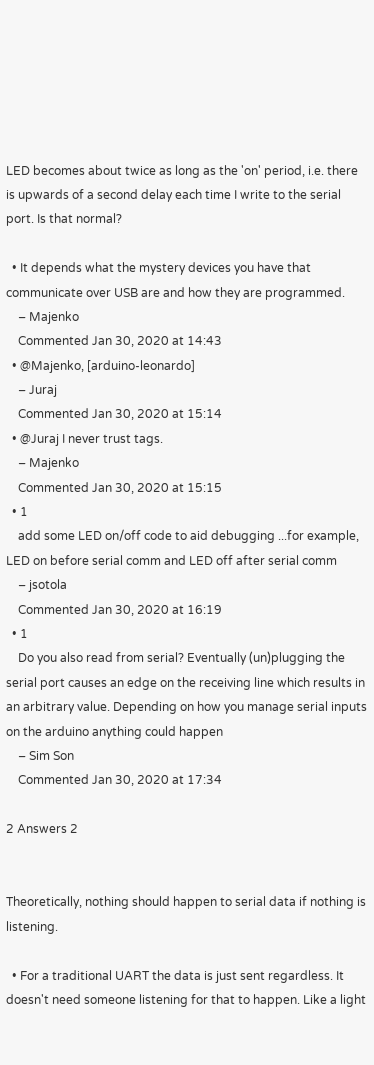LED becomes about twice as long as the 'on' period, i.e. there is upwards of a second delay each time I write to the serial port. Is that normal?

  • It depends what the mystery devices you have that communicate over USB are and how they are programmed.
    – Majenko
    Commented Jan 30, 2020 at 14:43
  • @Majenko, [arduino-leonardo]
    – Juraj
    Commented Jan 30, 2020 at 15:14
  • @Juraj I never trust tags.
    – Majenko
    Commented Jan 30, 2020 at 15:15
  • 1
    add some LED on/off code to aid debugging ...for example, LED on before serial comm and LED off after serial comm
    – jsotola
    Commented Jan 30, 2020 at 16:19
  • 1
    Do you also read from serial? Eventually (un)plugging the serial port causes an edge on the receiving line which results in an arbitrary value. Depending on how you manage serial inputs on the arduino anything could happen
    – Sim Son
    Commented Jan 30, 2020 at 17:34

2 Answers 2


Theoretically, nothing should happen to serial data if nothing is listening.

  • For a traditional UART the data is just sent regardless. It doesn't need someone listening for that to happen. Like a light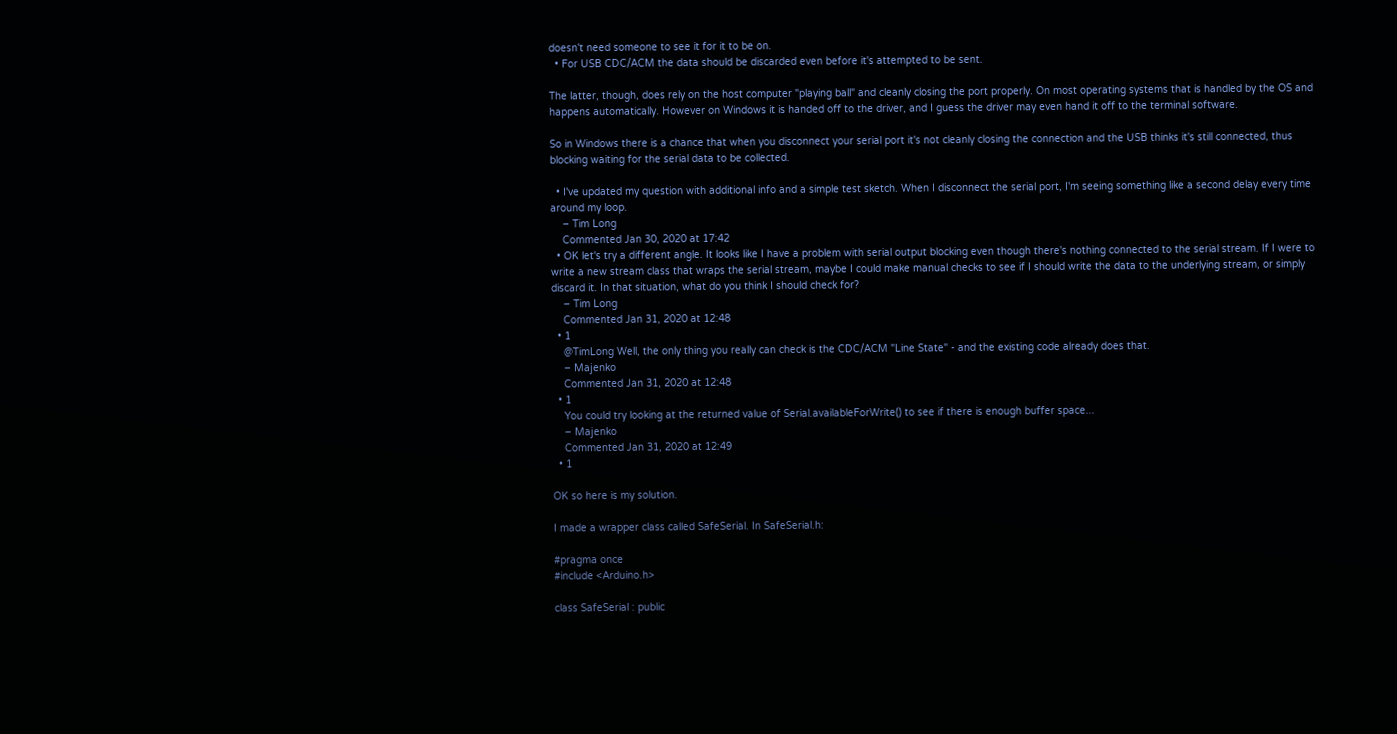doesn't need someone to see it for it to be on.
  • For USB CDC/ACM the data should be discarded even before it's attempted to be sent.

The latter, though, does rely on the host computer "playing ball" and cleanly closing the port properly. On most operating systems that is handled by the OS and happens automatically. However on Windows it is handed off to the driver, and I guess the driver may even hand it off to the terminal software.

So in Windows there is a chance that when you disconnect your serial port it's not cleanly closing the connection and the USB thinks it's still connected, thus blocking waiting for the serial data to be collected.

  • I've updated my question with additional info and a simple test sketch. When I disconnect the serial port, I'm seeing something like a second delay every time around my loop.
    – Tim Long
    Commented Jan 30, 2020 at 17:42
  • OK let's try a different angle. It looks like I have a problem with serial output blocking even though there's nothing connected to the serial stream. If I were to write a new stream class that wraps the serial stream, maybe I could make manual checks to see if I should write the data to the underlying stream, or simply discard it. In that situation, what do you think I should check for?
    – Tim Long
    Commented Jan 31, 2020 at 12:48
  • 1
    @TimLong Well, the only thing you really can check is the CDC/ACM "Line State" - and the existing code already does that.
    – Majenko
    Commented Jan 31, 2020 at 12:48
  • 1
    You could try looking at the returned value of Serial.availableForWrite() to see if there is enough buffer space...
    – Majenko
    Commented Jan 31, 2020 at 12:49
  • 1

OK so here is my solution.

I made a wrapper class called SafeSerial. In SafeSerial.h:

#pragma once
#include <Arduino.h>

class SafeSerial : public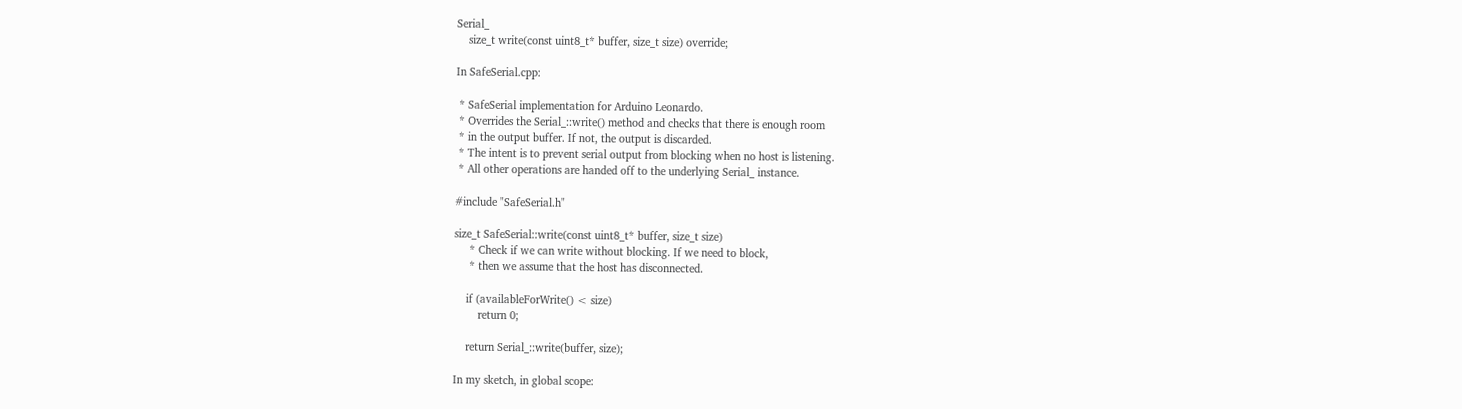Serial_
    size_t write(const uint8_t* buffer, size_t size) override;

In SafeSerial.cpp:

 * SafeSerial implementation for Arduino Leonardo.
 * Overrides the Serial_::write() method and checks that there is enough room
 * in the output buffer. If not, the output is discarded.
 * The intent is to prevent serial output from blocking when no host is listening.
 * All other operations are handed off to the underlying Serial_ instance.

#include "SafeSerial.h"

size_t SafeSerial::write(const uint8_t* buffer, size_t size)
     * Check if we can write without blocking. If we need to block,
     * then we assume that the host has disconnected.

    if (availableForWrite() < size)
        return 0;

    return Serial_::write(buffer, size);

In my sketch, in global scope: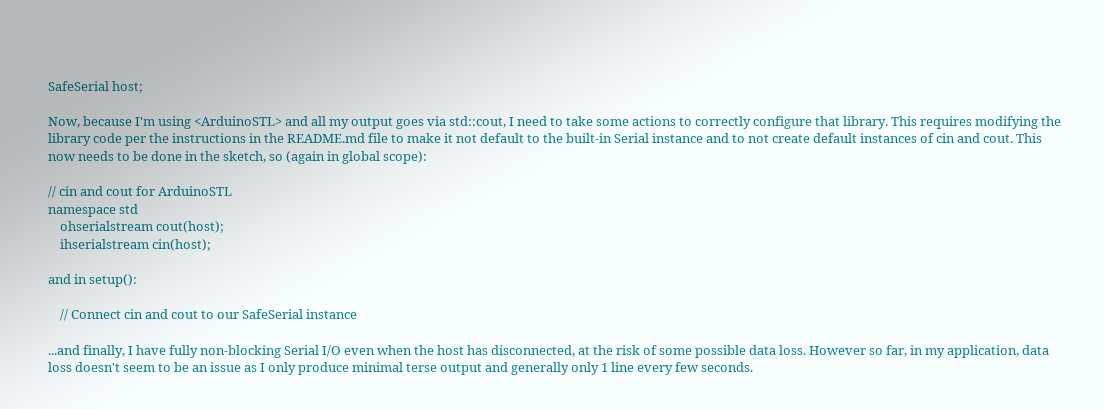SafeSerial host;

Now, because I'm using <ArduinoSTL> and all my output goes via std::cout, I need to take some actions to correctly configure that library. This requires modifying the library code per the instructions in the README.md file to make it not default to the built-in Serial instance and to not create default instances of cin and cout. This now needs to be done in the sketch, so (again in global scope):

// cin and cout for ArduinoSTL
namespace std
    ohserialstream cout(host);
    ihserialstream cin(host);

and in setup():

    // Connect cin and cout to our SafeSerial instance

...and finally, I have fully non-blocking Serial I/O even when the host has disconnected, at the risk of some possible data loss. However so far, in my application, data loss doesn't seem to be an issue as I only produce minimal terse output and generally only 1 line every few seconds.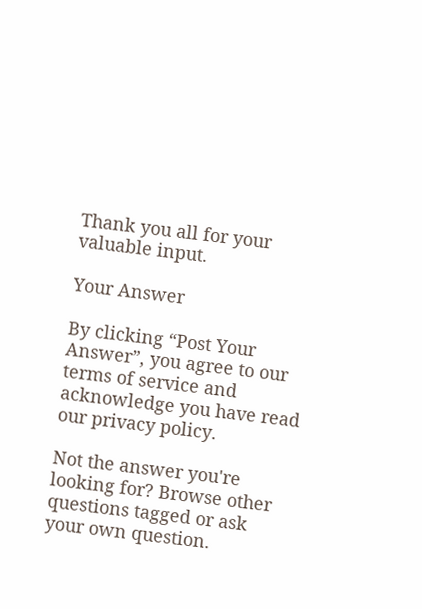Thank you all for your valuable input.

Your Answer

By clicking “Post Your Answer”, you agree to our terms of service and acknowledge you have read our privacy policy.

Not the answer you're looking for? Browse other questions tagged or ask your own question.